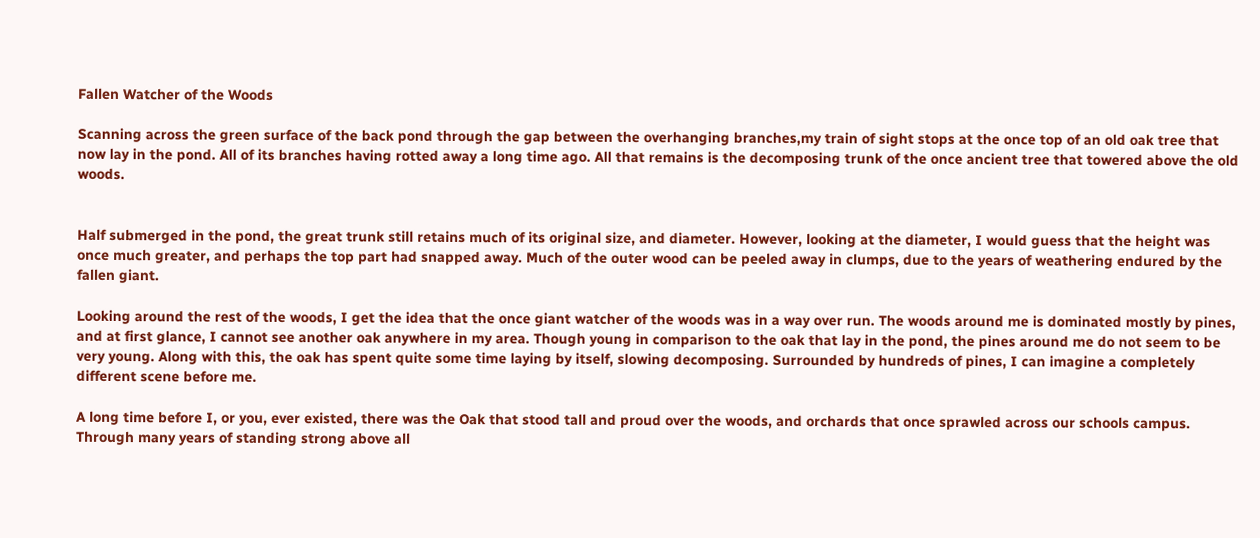Fallen Watcher of the Woods

Scanning across the green surface of the back pond through the gap between the overhanging branches,my train of sight stops at the once top of an old oak tree that now lay in the pond. All of its branches having rotted away a long time ago. All that remains is the decomposing trunk of the once ancient tree that towered above the old woods.


Half submerged in the pond, the great trunk still retains much of its original size, and diameter. However, looking at the diameter, I would guess that the height was once much greater, and perhaps the top part had snapped away. Much of the outer wood can be peeled away in clumps, due to the years of weathering endured by the fallen giant.

Looking around the rest of the woods, I get the idea that the once giant watcher of the woods was in a way over run. The woods around me is dominated mostly by pines, and at first glance, I cannot see another oak anywhere in my area. Though young in comparison to the oak that lay in the pond, the pines around me do not seem to be very young. Along with this, the oak has spent quite some time laying by itself, slowing decomposing. Surrounded by hundreds of pines, I can imagine a completely different scene before me.

A long time before I, or you, ever existed, there was the Oak that stood tall and proud over the woods, and orchards that once sprawled across our schools campus. Through many years of standing strong above all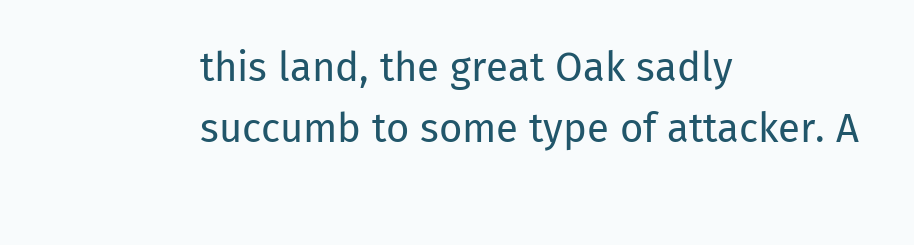this land, the great Oak sadly succumb to some type of attacker. A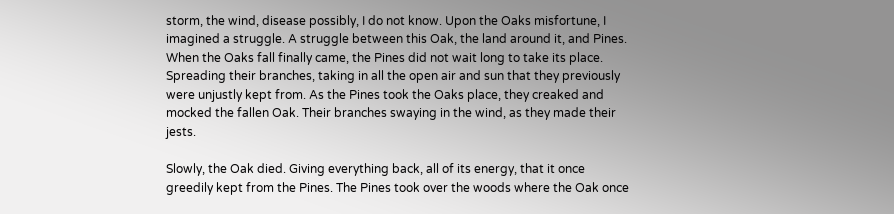storm, the wind, disease possibly, I do not know. Upon the Oaks misfortune, I imagined a struggle. A struggle between this Oak, the land around it, and Pines. When the Oaks fall finally came, the Pines did not wait long to take its place. Spreading their branches, taking in all the open air and sun that they previously were unjustly kept from. As the Pines took the Oaks place, they creaked and mocked the fallen Oak. Their branches swaying in the wind, as they made their jests.

Slowly, the Oak died. Giving everything back, all of its energy, that it once greedily kept from the Pines. The Pines took over the woods where the Oak once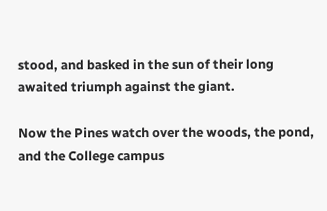stood, and basked in the sun of their long awaited triumph against the giant.

Now the Pines watch over the woods, the pond, and the College campus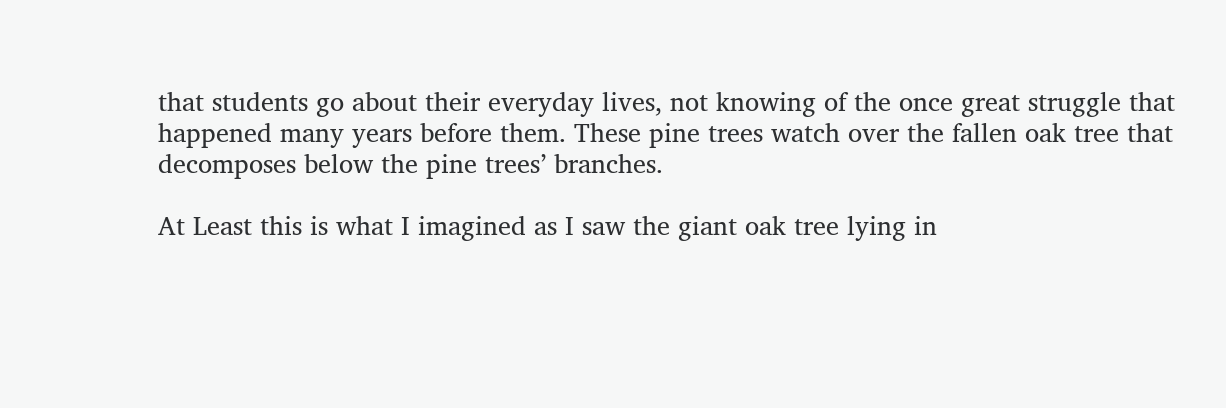that students go about their everyday lives, not knowing of the once great struggle that happened many years before them. These pine trees watch over the fallen oak tree that decomposes below the pine trees’ branches.

At Least this is what I imagined as I saw the giant oak tree lying in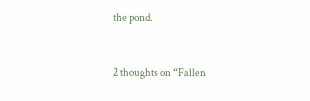the pond.


2 thoughts on “Fallen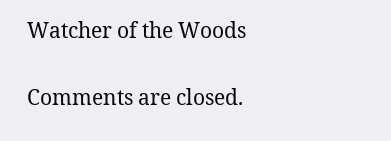Watcher of the Woods

Comments are closed.